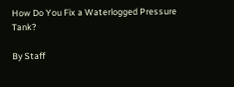How Do You Fix a Waterlogged Pressure Tank?

By Staff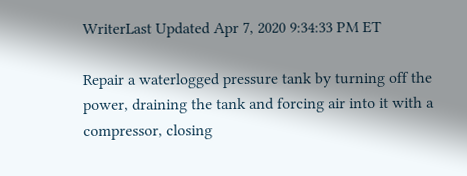WriterLast Updated Apr 7, 2020 9:34:33 PM ET

Repair a waterlogged pressure tank by turning off the power, draining the tank and forcing air into it with a compressor, closing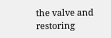the valve and restoring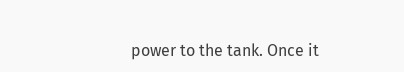power to the tank. Once it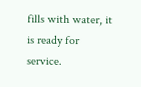fills with water, it is ready for service.